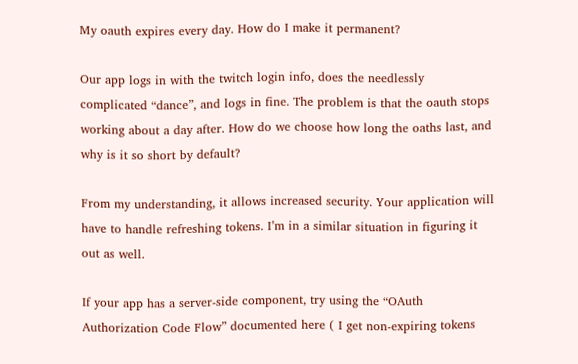My oauth expires every day. How do I make it permanent?

Our app logs in with the twitch login info, does the needlessly complicated “dance”, and logs in fine. The problem is that the oauth stops working about a day after. How do we choose how long the oaths last, and why is it so short by default?

From my understanding, it allows increased security. Your application will have to handle refreshing tokens. I’m in a similar situation in figuring it out as well.

If your app has a server-side component, try using the “OAuth Authorization Code Flow” documented here ( I get non-expiring tokens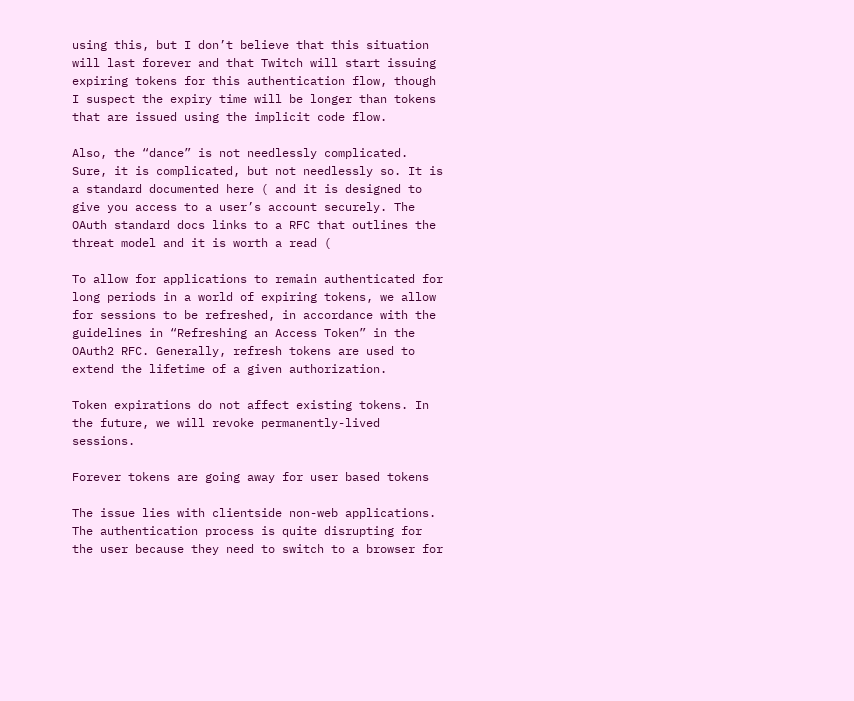using this, but I don’t believe that this situation will last forever and that Twitch will start issuing expiring tokens for this authentication flow, though I suspect the expiry time will be longer than tokens that are issued using the implicit code flow.

Also, the “dance” is not needlessly complicated. Sure, it is complicated, but not needlessly so. It is a standard documented here ( and it is designed to give you access to a user’s account securely. The OAuth standard docs links to a RFC that outlines the threat model and it is worth a read (

To allow for applications to remain authenticated for long periods in a world of expiring tokens, we allow for sessions to be refreshed, in accordance with the guidelines in “Refreshing an Access Token” in the OAuth2 RFC. Generally, refresh tokens are used to extend the lifetime of a given authorization.

Token expirations do not affect existing tokens. In the future, we will revoke permanently-lived sessions.

Forever tokens are going away for user based tokens

The issue lies with clientside non-web applications. The authentication process is quite disrupting for the user because they need to switch to a browser for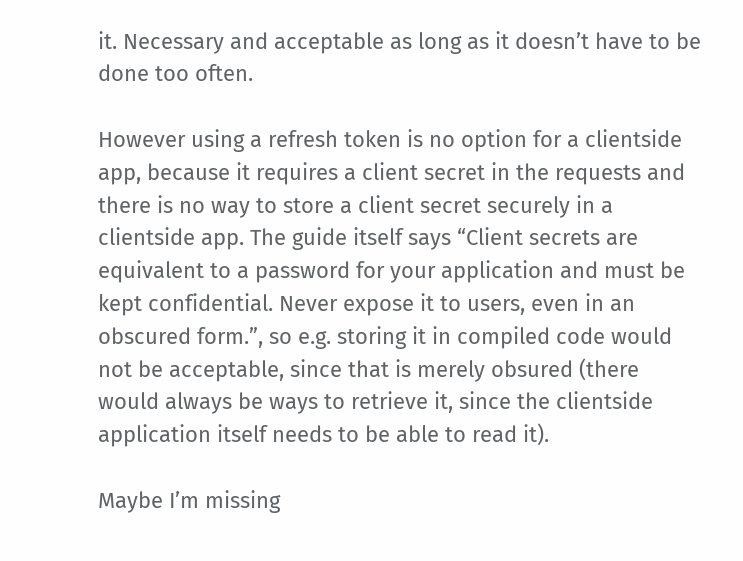it. Necessary and acceptable as long as it doesn’t have to be done too often.

However using a refresh token is no option for a clientside app, because it requires a client secret in the requests and there is no way to store a client secret securely in a clientside app. The guide itself says “Client secrets are equivalent to a password for your application and must be kept confidential. Never expose it to users, even in an obscured form.”, so e.g. storing it in compiled code would not be acceptable, since that is merely obsured (there would always be ways to retrieve it, since the clientside application itself needs to be able to read it).

Maybe I’m missing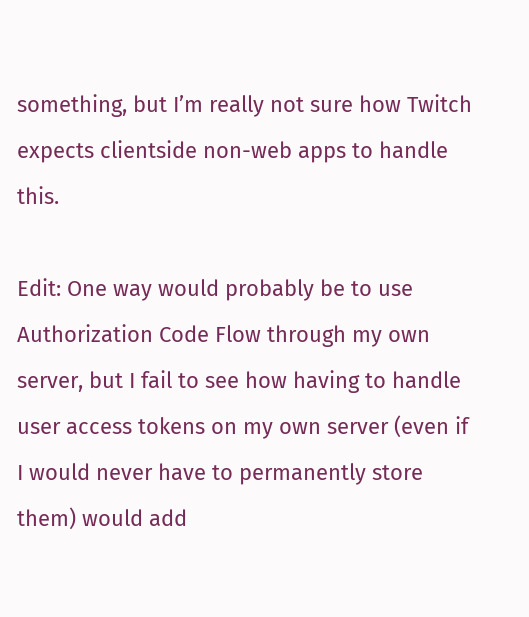something, but I’m really not sure how Twitch expects clientside non-web apps to handle this.

Edit: One way would probably be to use Authorization Code Flow through my own server, but I fail to see how having to handle user access tokens on my own server (even if I would never have to permanently store them) would add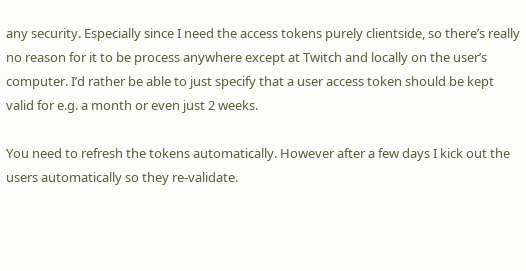any security. Especially since I need the access tokens purely clientside, so there’s really no reason for it to be process anywhere except at Twitch and locally on the user’s computer. I’d rather be able to just specify that a user access token should be kept valid for e.g. a month or even just 2 weeks.

You need to refresh the tokens automatically. However after a few days I kick out the users automatically so they re-validate.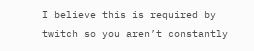I believe this is required by twitch so you aren’t constantly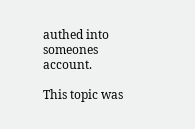authed into someones account.

This topic was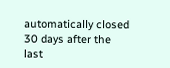automatically closed 30 days after the last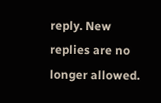reply. New replies are no longer allowed.